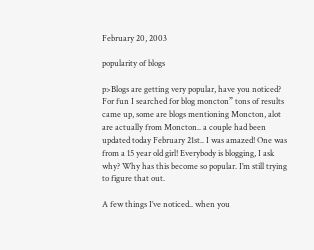February 20, 2003

popularity of blogs

p>Blogs are getting very popular, have you noticed? For fun I searched for blog moncton” tons of results came up, some are blogs mentioning Moncton, alot are actually from Moncton.. a couple had been updated today February 21st.. I was amazed! One was from a 15 year old girl! Everybody is blogging, I ask why? Why has this become so popular. I’m still trying to figure that out.

A few things I’ve noticed.. when you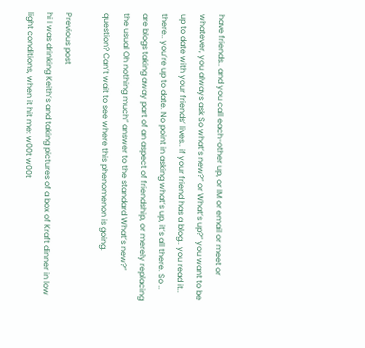have friends.. and you call each-other up, or IM or email or meet or whatever, you always ask So what’s new?” or What’s up?” you want to be up to date with your friends’ lives.. if your friend has a blog.. you read it.. there.. you’re up to date. No point in asking what’s up, it’s all there. So .. are blogs taking away part of an aspect of friendship, or merely replacing the usual Oh nothing much” answer to the standard What’s new?” question? Can’t wait to see where this phenomenon is going.

Previous post
hi I was drinking Keith’s and taking pictures of a box of Kraft dinner in low light conditions, when it hit me: w00t w00t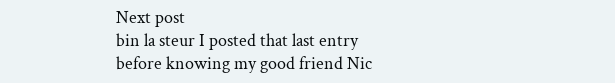Next post
bin la steur I posted that last entry before knowing my good friend Nic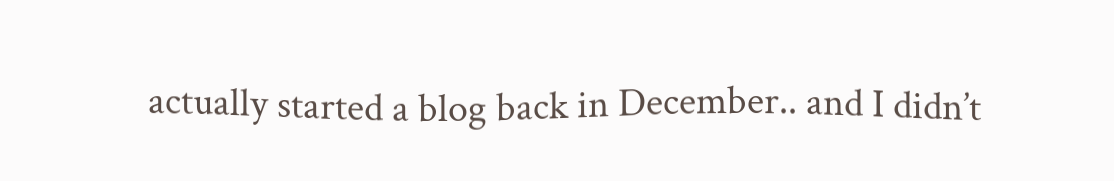actually started a blog back in December.. and I didn’t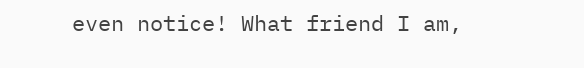even notice! What friend I am,